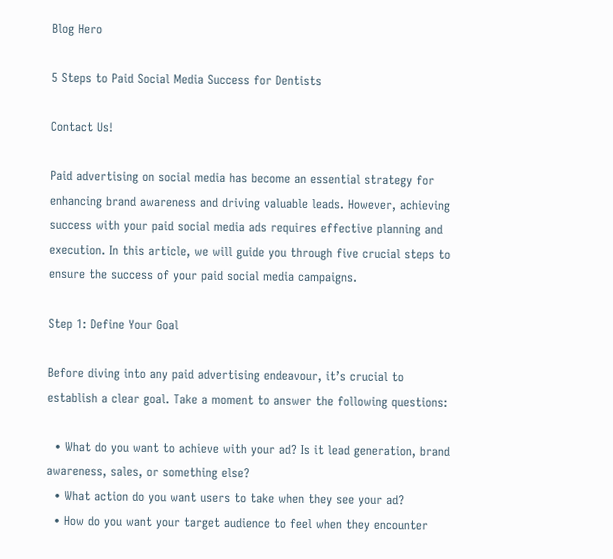Blog Hero

5 Steps to Paid Social Media Success for Dentists

Contact Us!

Paid advertising on social media has become an essential strategy for enhancing brand awareness and driving valuable leads. However, achieving success with your paid social media ads requires effective planning and execution. In this article, we will guide you through five crucial steps to ensure the success of your paid social media campaigns.

Step 1: Define Your Goal

Before diving into any paid advertising endeavour, it’s crucial to establish a clear goal. Take a moment to answer the following questions:

  • What do you want to achieve with your ad? Is it lead generation, brand awareness, sales, or something else?
  • What action do you want users to take when they see your ad?
  • How do you want your target audience to feel when they encounter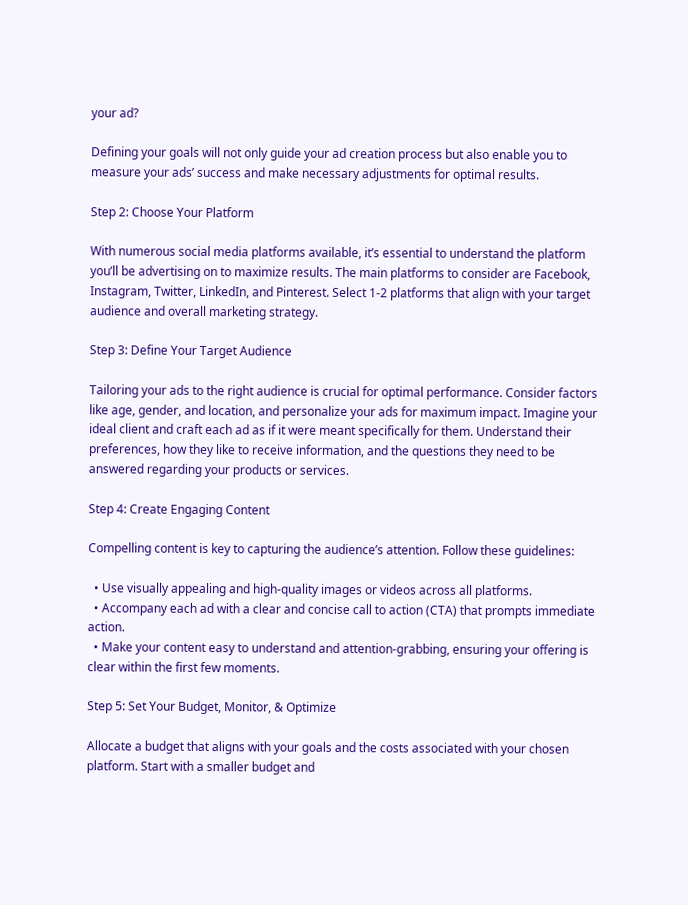your ad?

Defining your goals will not only guide your ad creation process but also enable you to measure your ads’ success and make necessary adjustments for optimal results.

Step 2: Choose Your Platform

With numerous social media platforms available, it’s essential to understand the platform you’ll be advertising on to maximize results. The main platforms to consider are Facebook, Instagram, Twitter, LinkedIn, and Pinterest. Select 1-2 platforms that align with your target audience and overall marketing strategy.

Step 3: Define Your Target Audience

Tailoring your ads to the right audience is crucial for optimal performance. Consider factors like age, gender, and location, and personalize your ads for maximum impact. Imagine your ideal client and craft each ad as if it were meant specifically for them. Understand their preferences, how they like to receive information, and the questions they need to be answered regarding your products or services.

Step 4: Create Engaging Content

Compelling content is key to capturing the audience’s attention. Follow these guidelines:

  • Use visually appealing and high-quality images or videos across all platforms.
  • Accompany each ad with a clear and concise call to action (CTA) that prompts immediate action.
  • Make your content easy to understand and attention-grabbing, ensuring your offering is clear within the first few moments.

Step 5: Set Your Budget, Monitor, & Optimize

Allocate a budget that aligns with your goals and the costs associated with your chosen platform. Start with a smaller budget and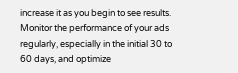increase it as you begin to see results. Monitor the performance of your ads regularly, especially in the initial 30 to 60 days, and optimize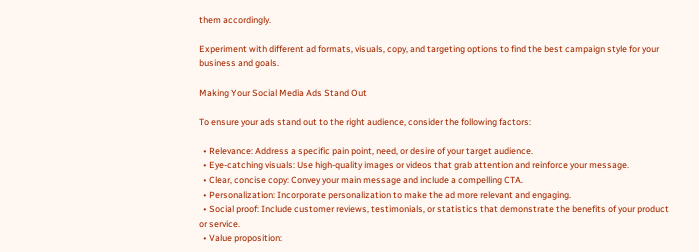them accordingly.

Experiment with different ad formats, visuals, copy, and targeting options to find the best campaign style for your business and goals.

Making Your Social Media Ads Stand Out

To ensure your ads stand out to the right audience, consider the following factors:

  • Relevance: Address a specific pain point, need, or desire of your target audience.
  • Eye-catching visuals: Use high-quality images or videos that grab attention and reinforce your message.
  • Clear, concise copy: Convey your main message and include a compelling CTA.
  • Personalization: Incorporate personalization to make the ad more relevant and engaging.
  • Social proof: Include customer reviews, testimonials, or statistics that demonstrate the benefits of your product or service.
  • Value proposition: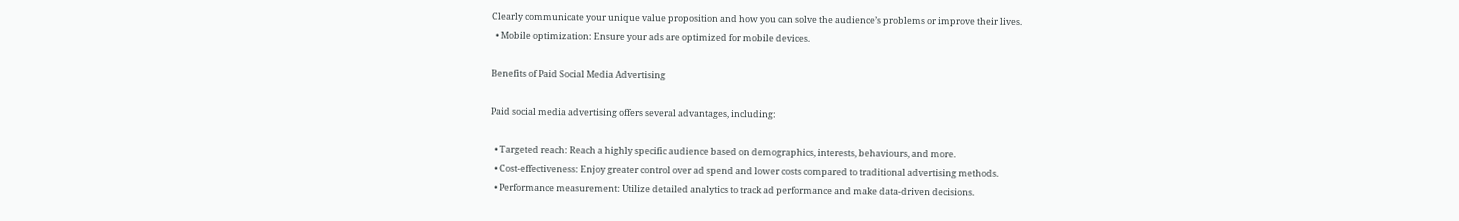Clearly communicate your unique value proposition and how you can solve the audience’s problems or improve their lives.
  • Mobile optimization: Ensure your ads are optimized for mobile devices.

Benefits of Paid Social Media Advertising

Paid social media advertising offers several advantages, including:

  • Targeted reach: Reach a highly specific audience based on demographics, interests, behaviours, and more.
  • Cost-effectiveness: Enjoy greater control over ad spend and lower costs compared to traditional advertising methods.
  • Performance measurement: Utilize detailed analytics to track ad performance and make data-driven decisions.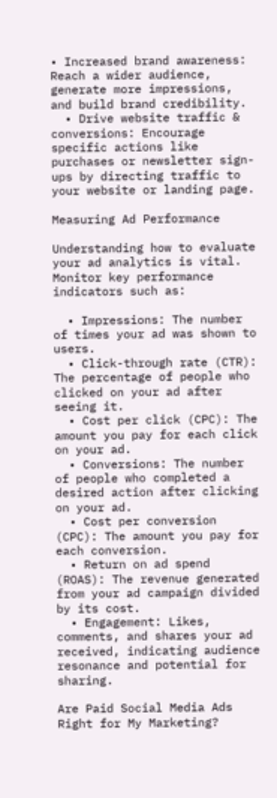• Increased brand awareness: Reach a wider audience, generate more impressions, and build brand credibility.
  • Drive website traffic & conversions: Encourage specific actions like purchases or newsletter sign-ups by directing traffic to your website or landing page.

Measuring Ad Performance

Understanding how to evaluate your ad analytics is vital. Monitor key performance indicators such as:

  • Impressions: The number of times your ad was shown to users.
  • Click-through rate (CTR): The percentage of people who clicked on your ad after seeing it.
  • Cost per click (CPC): The amount you pay for each click on your ad.
  • Conversions: The number of people who completed a desired action after clicking on your ad.
  • Cost per conversion (CPC): The amount you pay for each conversion.
  • Return on ad spend (ROAS): The revenue generated from your ad campaign divided by its cost.
  • Engagement: Likes, comments, and shares your ad received, indicating audience resonance and potential for sharing.

Are Paid Social Media Ads Right for My Marketing?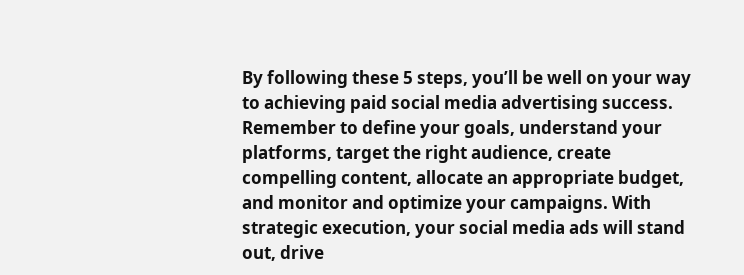By following these 5 steps, you’ll be well on your way to achieving paid social media advertising success. Remember to define your goals, understand your platforms, target the right audience, create compelling content, allocate an appropriate budget, and monitor and optimize your campaigns. With strategic execution, your social media ads will stand out, drive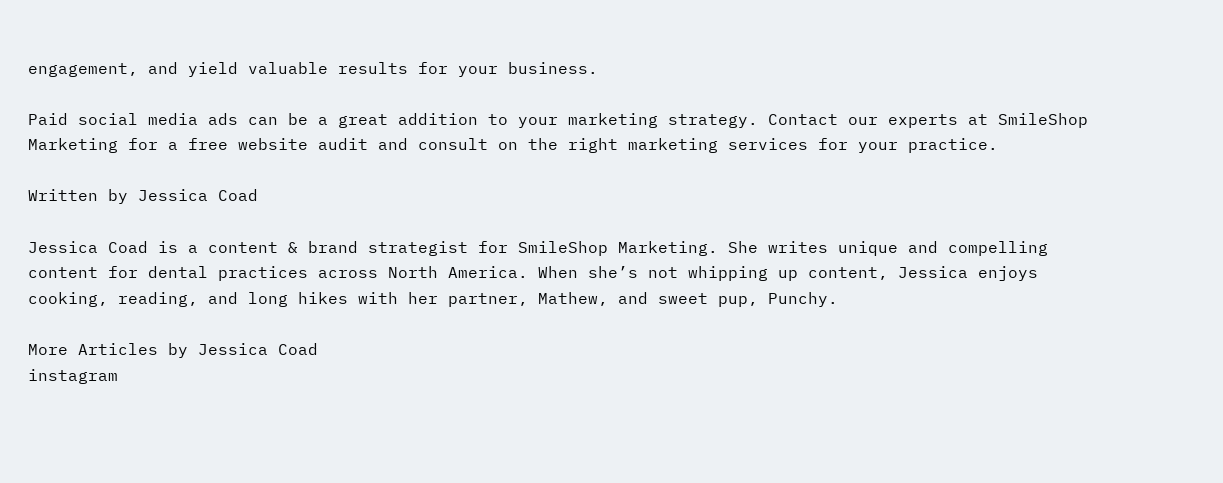engagement, and yield valuable results for your business.

Paid social media ads can be a great addition to your marketing strategy. Contact our experts at SmileShop Marketing for a free website audit and consult on the right marketing services for your practice.

Written by Jessica Coad

Jessica Coad is a content & brand strategist for SmileShop Marketing. She writes unique and compelling content for dental practices across North America. When she’s not whipping up content, Jessica enjoys cooking, reading, and long hikes with her partner, Mathew, and sweet pup, Punchy.

More Articles by Jessica Coad
instagram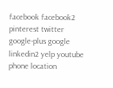facebook facebook2 pinterest twitter google-plus google linkedin2 yelp youtube phone location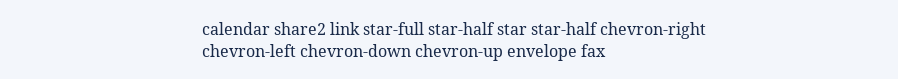calendar share2 link star-full star-half star star-half chevron-right chevron-left chevron-down chevron-up envelope fax